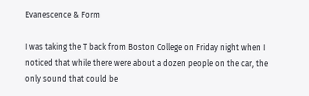Evanescence & Form

I was taking the T back from Boston College on Friday night when I noticed that while there were about a dozen people on the car, the only sound that could be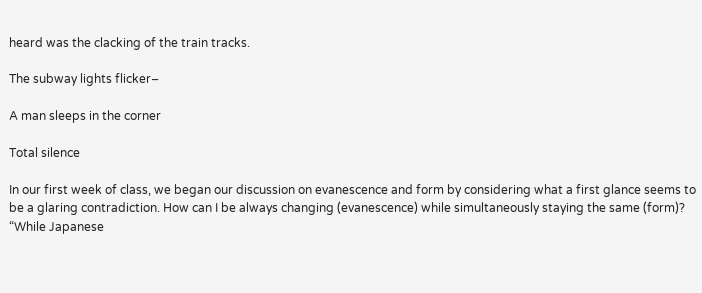heard was the clacking of the train tracks.

The subway lights flicker–

A man sleeps in the corner

Total silence

In our first week of class, we began our discussion on evanescence and form by considering what a first glance seems to be a glaring contradiction. How can I be always changing (evanescence) while simultaneously staying the same (form)? “While Japanese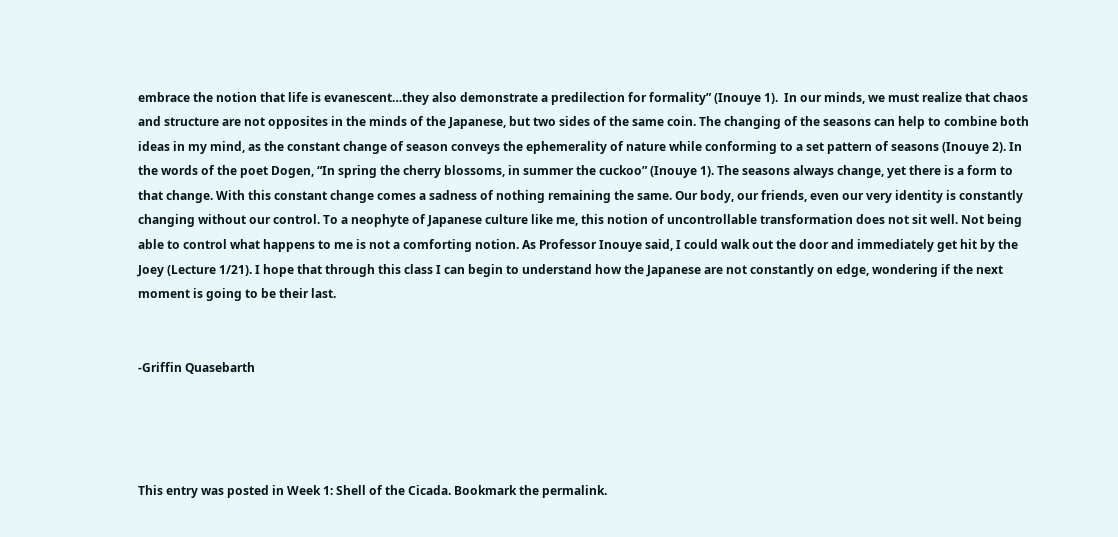embrace the notion that life is evanescent…they also demonstrate a predilection for formality” (Inouye 1).  In our minds, we must realize that chaos and structure are not opposites in the minds of the Japanese, but two sides of the same coin. The changing of the seasons can help to combine both ideas in my mind, as the constant change of season conveys the ephemerality of nature while conforming to a set pattern of seasons (Inouye 2). In the words of the poet Dogen, “In spring the cherry blossoms, in summer the cuckoo” (Inouye 1). The seasons always change, yet there is a form to that change. With this constant change comes a sadness of nothing remaining the same. Our body, our friends, even our very identity is constantly changing without our control. To a neophyte of Japanese culture like me, this notion of uncontrollable transformation does not sit well. Not being able to control what happens to me is not a comforting notion. As Professor Inouye said, I could walk out the door and immediately get hit by the Joey (Lecture 1/21). I hope that through this class I can begin to understand how the Japanese are not constantly on edge, wondering if the next moment is going to be their last.


-Griffin Quasebarth




This entry was posted in Week 1: Shell of the Cicada. Bookmark the permalink.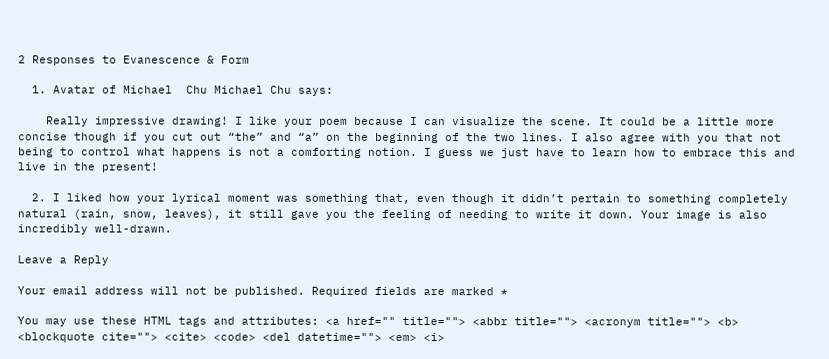2 Responses to Evanescence & Form

  1. Avatar of Michael  Chu Michael Chu says:

    Really impressive drawing! I like your poem because I can visualize the scene. It could be a little more concise though if you cut out “the” and “a” on the beginning of the two lines. I also agree with you that not being to control what happens is not a comforting notion. I guess we just have to learn how to embrace this and live in the present!

  2. I liked how your lyrical moment was something that, even though it didn’t pertain to something completely natural (rain, snow, leaves), it still gave you the feeling of needing to write it down. Your image is also incredibly well-drawn.

Leave a Reply

Your email address will not be published. Required fields are marked *

You may use these HTML tags and attributes: <a href="" title=""> <abbr title=""> <acronym title=""> <b> <blockquote cite=""> <cite> <code> <del datetime=""> <em> <i>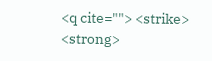<q cite=""> <strike> <strong>